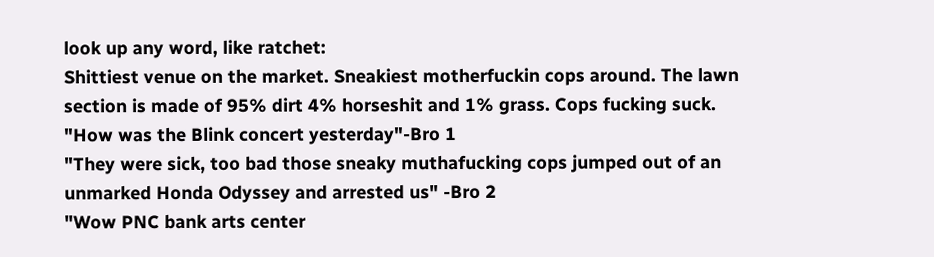look up any word, like ratchet:
Shittiest venue on the market. Sneakiest motherfuckin cops around. The lawn section is made of 95% dirt 4% horseshit and 1% grass. Cops fucking suck.
"How was the Blink concert yesterday"-Bro 1
"They were sick, too bad those sneaky muthafucking cops jumped out of an unmarked Honda Odyssey and arrested us" -Bro 2
"Wow PNC bank arts center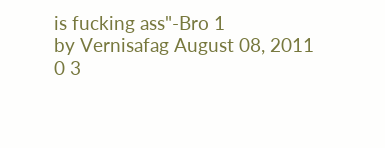is fucking ass"-Bro 1
by Vernisafag August 08, 2011
0 3